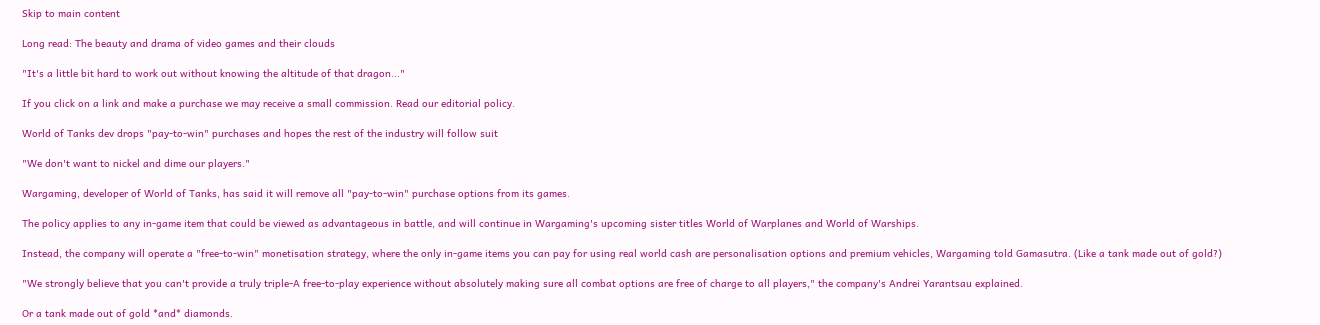Skip to main content

Long read: The beauty and drama of video games and their clouds

"It's a little bit hard to work out without knowing the altitude of that dragon..."

If you click on a link and make a purchase we may receive a small commission. Read our editorial policy.

World of Tanks dev drops "pay-to-win" purchases and hopes the rest of the industry will follow suit

"We don't want to nickel and dime our players."

Wargaming, developer of World of Tanks, has said it will remove all "pay-to-win" purchase options from its games.

The policy applies to any in-game item that could be viewed as advantageous in battle, and will continue in Wargaming's upcoming sister titles World of Warplanes and World of Warships.

Instead, the company will operate a "free-to-win" monetisation strategy, where the only in-game items you can pay for using real world cash are personalisation options and premium vehicles, Wargaming told Gamasutra. (Like a tank made out of gold?)

"We strongly believe that you can't provide a truly triple-A free-to-play experience without absolutely making sure all combat options are free of charge to all players," the company's Andrei Yarantsau explained.

Or a tank made out of gold *and* diamonds.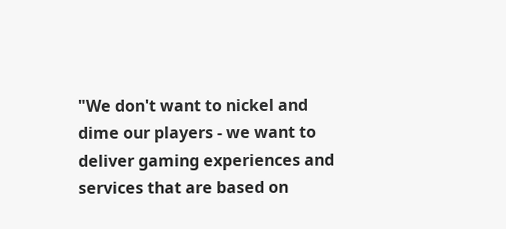"We don't want to nickel and dime our players - we want to deliver gaming experiences and services that are based on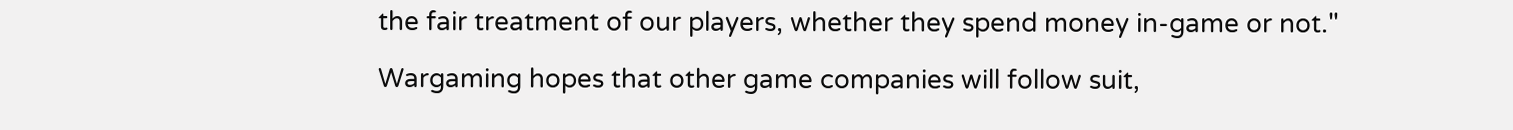the fair treatment of our players, whether they spend money in-game or not."

Wargaming hopes that other game companies will follow suit,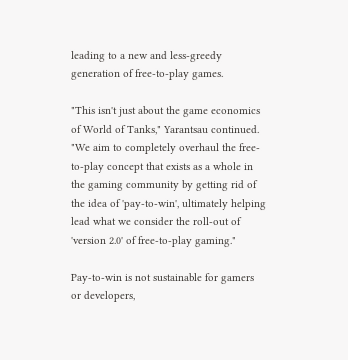leading to a new and less-greedy generation of free-to-play games.

"This isn't just about the game economics of World of Tanks," Yarantsau continued. "We aim to completely overhaul the free-to-play concept that exists as a whole in the gaming community by getting rid of the idea of 'pay-to-win', ultimately helping lead what we consider the roll-out of 'version 2.0' of free-to-play gaming."

Pay-to-win is not sustainable for gamers or developers,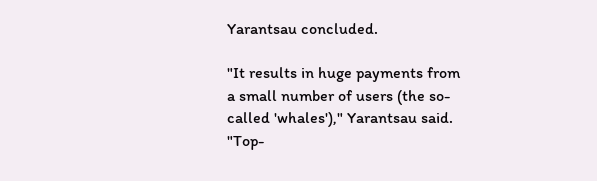Yarantsau concluded.

"It results in huge payments from a small number of users (the so-called 'whales')," Yarantsau said. "Top-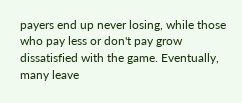payers end up never losing, while those who pay less or don't pay grow dissatisfied with the game. Eventually, many leave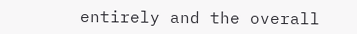entirely and the overall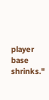player base shrinks."